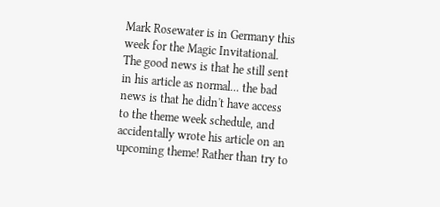Mark Rosewater is in Germany this week for the Magic Invitational. The good news is that he still sent in his article as normal... the bad news is that he didn't have access to the theme week schedule, and accidentally wrote his article on an upcoming theme! Rather than try to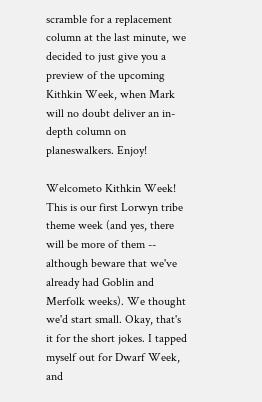scramble for a replacement column at the last minute, we decided to just give you a preview of the upcoming Kithkin Week, when Mark will no doubt deliver an in-depth column on planeswalkers. Enjoy!

Welcometo Kithkin Week! This is our first Lorwyn tribe theme week (and yes, there will be more of them -- although beware that we've already had Goblin and Merfolk weeks). We thought we'd start small. Okay, that's it for the short jokes. I tapped myself out for Dwarf Week, and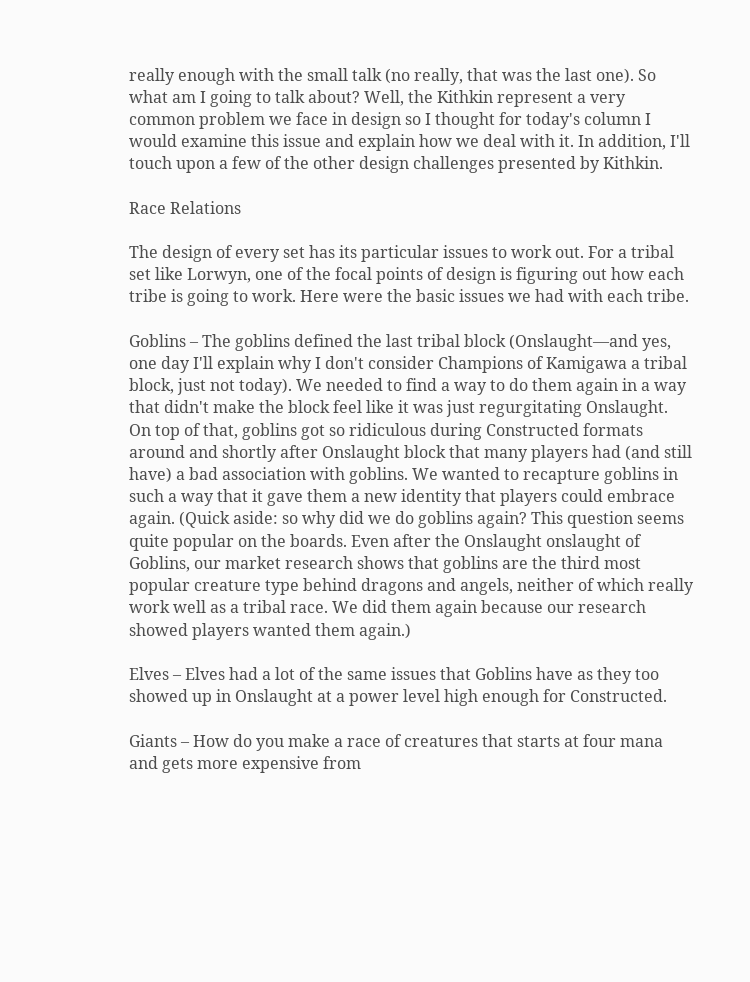really enough with the small talk (no really, that was the last one). So what am I going to talk about? Well, the Kithkin represent a very common problem we face in design so I thought for today's column I would examine this issue and explain how we deal with it. In addition, I'll touch upon a few of the other design challenges presented by Kithkin.

Race Relations

The design of every set has its particular issues to work out. For a tribal set like Lorwyn, one of the focal points of design is figuring out how each tribe is going to work. Here were the basic issues we had with each tribe.

Goblins – The goblins defined the last tribal block (Onslaught—and yes, one day I'll explain why I don't consider Champions of Kamigawa a tribal block, just not today). We needed to find a way to do them again in a way that didn't make the block feel like it was just regurgitating Onslaught. On top of that, goblins got so ridiculous during Constructed formats around and shortly after Onslaught block that many players had (and still have) a bad association with goblins. We wanted to recapture goblins in such a way that it gave them a new identity that players could embrace again. (Quick aside: so why did we do goblins again? This question seems quite popular on the boards. Even after the Onslaught onslaught of Goblins, our market research shows that goblins are the third most popular creature type behind dragons and angels, neither of which really work well as a tribal race. We did them again because our research showed players wanted them again.)

Elves – Elves had a lot of the same issues that Goblins have as they too showed up in Onslaught at a power level high enough for Constructed.

Giants – How do you make a race of creatures that starts at four mana and gets more expensive from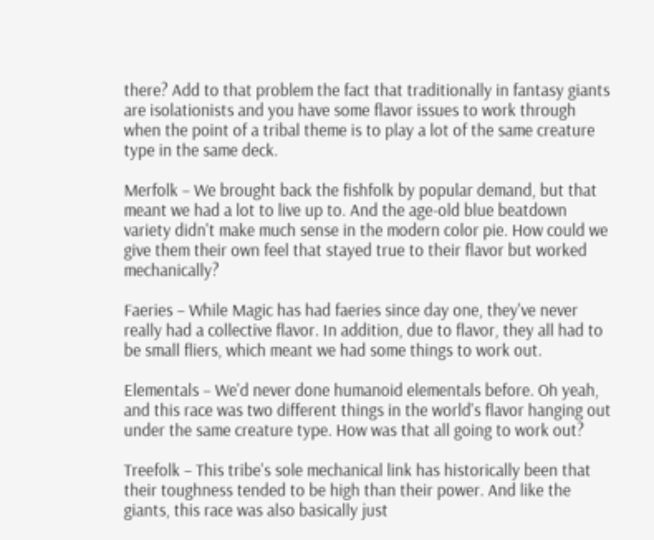there? Add to that problem the fact that traditionally in fantasy giants are isolationists and you have some flavor issues to work through when the point of a tribal theme is to play a lot of the same creature type in the same deck.

Merfolk – We brought back the fishfolk by popular demand, but that meant we had a lot to live up to. And the age-old blue beatdown variety didn't make much sense in the modern color pie. How could we give them their own feel that stayed true to their flavor but worked mechanically?

Faeries – While Magic has had faeries since day one, they've never really had a collective flavor. In addition, due to flavor, they all had to be small fliers, which meant we had some things to work out.

Elementals – We'd never done humanoid elementals before. Oh yeah, and this race was two different things in the world's flavor hanging out under the same creature type. How was that all going to work out?

Treefolk – This tribe's sole mechanical link has historically been that their toughness tended to be high than their power. And like the giants, this race was also basically just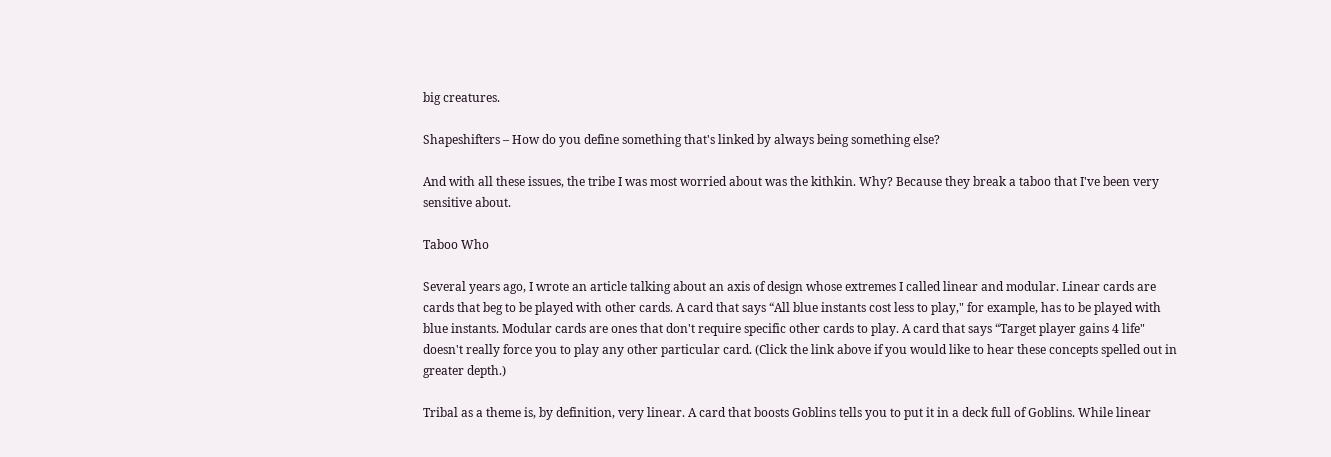big creatures.

Shapeshifters – How do you define something that's linked by always being something else?

And with all these issues, the tribe I was most worried about was the kithkin. Why? Because they break a taboo that I've been very sensitive about.

Taboo Who

Several years ago, I wrote an article talking about an axis of design whose extremes I called linear and modular. Linear cards are cards that beg to be played with other cards. A card that says “All blue instants cost less to play," for example, has to be played with blue instants. Modular cards are ones that don't require specific other cards to play. A card that says “Target player gains 4 life" doesn't really force you to play any other particular card. (Click the link above if you would like to hear these concepts spelled out in greater depth.)

Tribal as a theme is, by definition, very linear. A card that boosts Goblins tells you to put it in a deck full of Goblins. While linear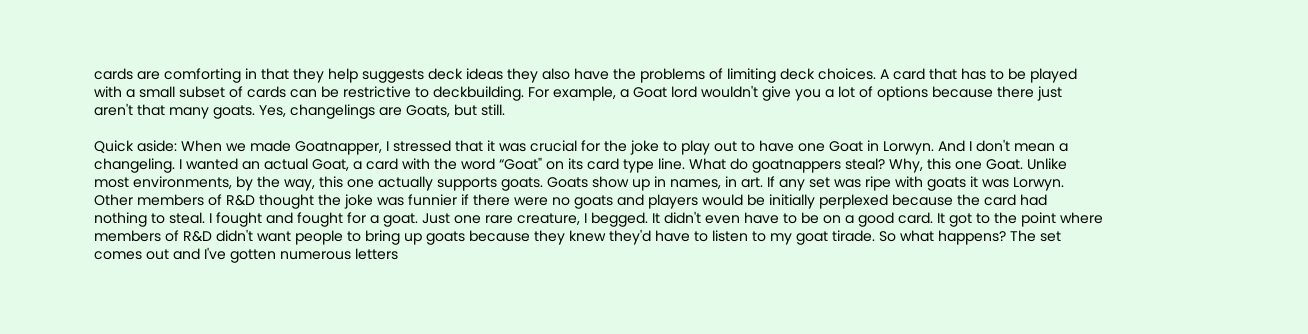cards are comforting in that they help suggests deck ideas they also have the problems of limiting deck choices. A card that has to be played with a small subset of cards can be restrictive to deckbuilding. For example, a Goat lord wouldn't give you a lot of options because there just aren't that many goats. Yes, changelings are Goats, but still.

Quick aside: When we made Goatnapper, I stressed that it was crucial for the joke to play out to have one Goat in Lorwyn. And I don't mean a changeling. I wanted an actual Goat, a card with the word “Goat" on its card type line. What do goatnappers steal? Why, this one Goat. Unlike most environments, by the way, this one actually supports goats. Goats show up in names, in art. If any set was ripe with goats it was Lorwyn. Other members of R&D thought the joke was funnier if there were no goats and players would be initially perplexed because the card had nothing to steal. I fought and fought for a goat. Just one rare creature, I begged. It didn't even have to be on a good card. It got to the point where members of R&D didn't want people to bring up goats because they knew they'd have to listen to my goat tirade. So what happens? The set comes out and I've gotten numerous letters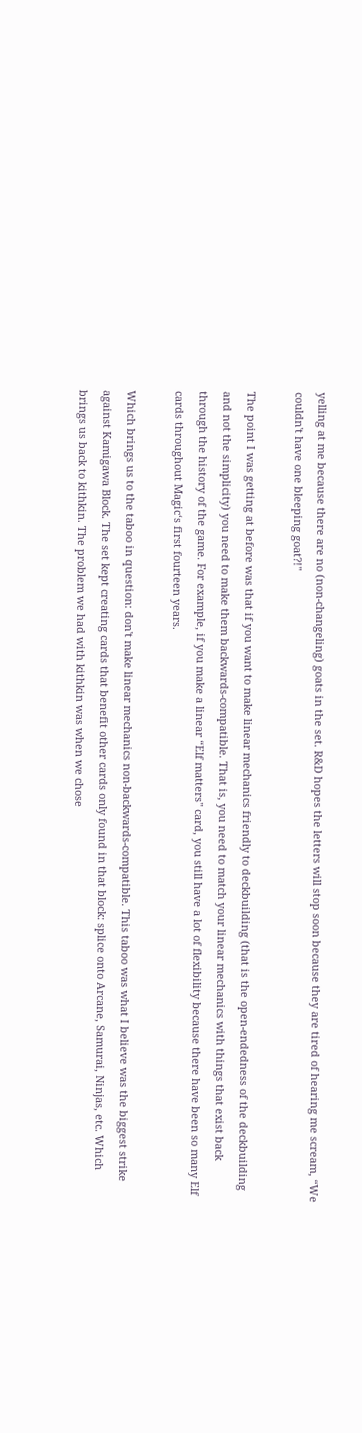yelling at me because there are no (non-changeling) goats in the set. R&D hopes the letters will stop soon because they are tired of hearing me scream, “We couldn't have one bleeping goat?!"

The point I was getting at before was that if you want to make linear mechanics friendly to deckbuilding (that is the open-endedness of the deckbuilding and not the simplicity) you need to make them backwards-compatible. That is, you need to match your linear mechanics with things that exist back through the history of the game. For example, if you make a linear “Elf matters" card, you still have a lot of flexibility because there have been so many Elf cards throughout Magic‘s first fourteen years.

Which brings us to the taboo in question: don't make linear mechanics non-backwards-compatible. This taboo was what I believe was the biggest strike against Kamigawa Block. The set kept creating cards that benefit other cards only found in that block: splice onto Arcane, Samurai, Ninjas, etc. Which brings us back to kithkin. The problem we had with kithkin was when we chose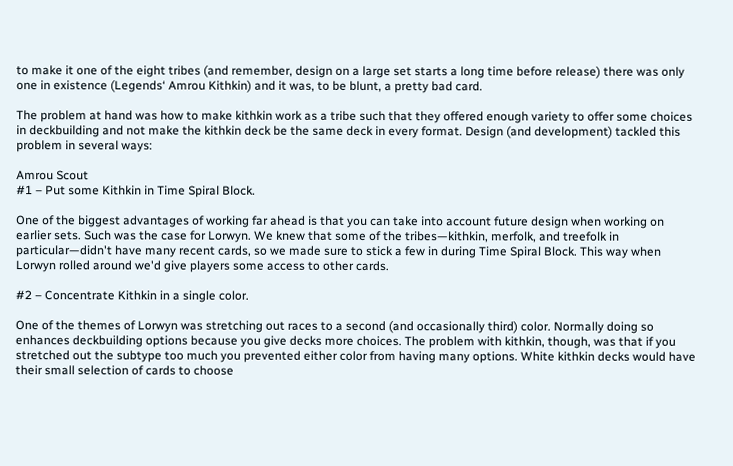to make it one of the eight tribes (and remember, design on a large set starts a long time before release) there was only one in existence (Legends‘ Amrou Kithkin) and it was, to be blunt, a pretty bad card.

The problem at hand was how to make kithkin work as a tribe such that they offered enough variety to offer some choices in deckbuilding and not make the kithkin deck be the same deck in every format. Design (and development) tackled this problem in several ways:

Amrou Scout
#1 – Put some Kithkin in Time Spiral Block.

One of the biggest advantages of working far ahead is that you can take into account future design when working on earlier sets. Such was the case for Lorwyn. We knew that some of the tribes—kithkin, merfolk, and treefolk in particular—didn't have many recent cards, so we made sure to stick a few in during Time Spiral Block. This way when Lorwyn rolled around we'd give players some access to other cards.

#2 – Concentrate Kithkin in a single color.

One of the themes of Lorwyn was stretching out races to a second (and occasionally third) color. Normally doing so enhances deckbuilding options because you give decks more choices. The problem with kithkin, though, was that if you stretched out the subtype too much you prevented either color from having many options. White kithkin decks would have their small selection of cards to choose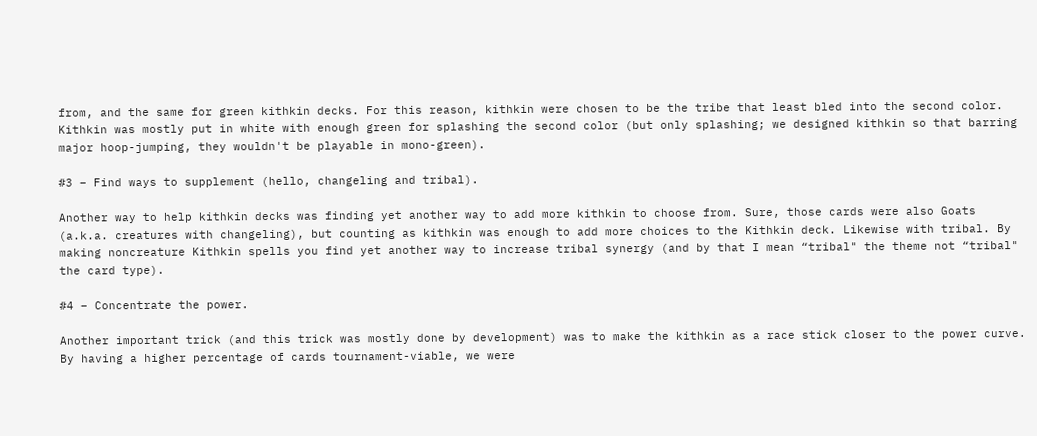from, and the same for green kithkin decks. For this reason, kithkin were chosen to be the tribe that least bled into the second color. Kithkin was mostly put in white with enough green for splashing the second color (but only splashing; we designed kithkin so that barring major hoop-jumping, they wouldn't be playable in mono-green).

#3 – Find ways to supplement (hello, changeling and tribal).

Another way to help kithkin decks was finding yet another way to add more kithkin to choose from. Sure, those cards were also Goats (a.k.a. creatures with changeling), but counting as kithkin was enough to add more choices to the Kithkin deck. Likewise with tribal. By making noncreature Kithkin spells you find yet another way to increase tribal synergy (and by that I mean “tribal" the theme not “tribal" the card type).

#4 – Concentrate the power.

Another important trick (and this trick was mostly done by development) was to make the kithkin as a race stick closer to the power curve. By having a higher percentage of cards tournament-viable, we were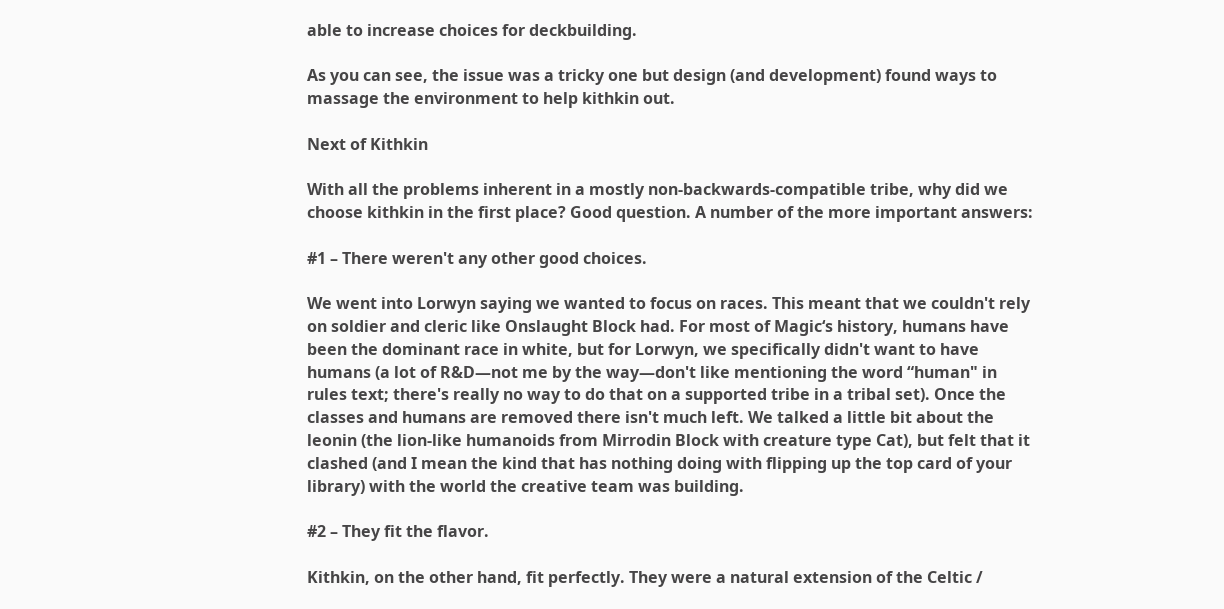able to increase choices for deckbuilding.

As you can see, the issue was a tricky one but design (and development) found ways to massage the environment to help kithkin out.

Next of Kithkin

With all the problems inherent in a mostly non-backwards-compatible tribe, why did we choose kithkin in the first place? Good question. A number of the more important answers:

#1 – There weren't any other good choices.

We went into Lorwyn saying we wanted to focus on races. This meant that we couldn't rely on soldier and cleric like Onslaught Block had. For most of Magic‘s history, humans have been the dominant race in white, but for Lorwyn, we specifically didn't want to have humans (a lot of R&D—not me by the way—don't like mentioning the word “human" in rules text; there's really no way to do that on a supported tribe in a tribal set). Once the classes and humans are removed there isn't much left. We talked a little bit about the leonin (the lion-like humanoids from Mirrodin Block with creature type Cat), but felt that it clashed (and I mean the kind that has nothing doing with flipping up the top card of your library) with the world the creative team was building.

#2 – They fit the flavor.

Kithkin, on the other hand, fit perfectly. They were a natural extension of the Celtic /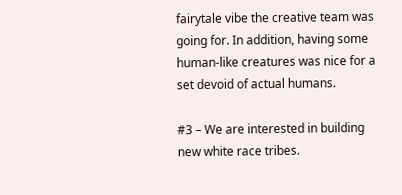fairytale vibe the creative team was going for. In addition, having some human-like creatures was nice for a set devoid of actual humans.

#3 – We are interested in building new white race tribes.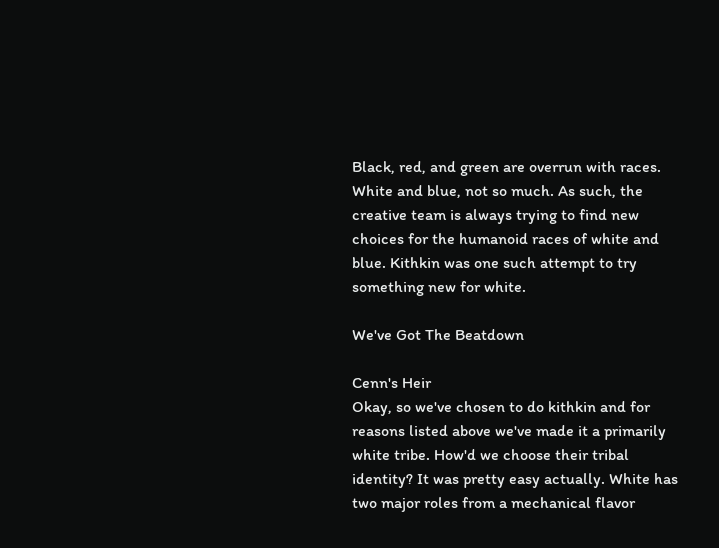Black, red, and green are overrun with races. White and blue, not so much. As such, the creative team is always trying to find new choices for the humanoid races of white and blue. Kithkin was one such attempt to try something new for white.

We've Got The Beatdown

Cenn's Heir
Okay, so we've chosen to do kithkin and for reasons listed above we've made it a primarily white tribe. How'd we choose their tribal identity? It was pretty easy actually. White has two major roles from a mechanical flavor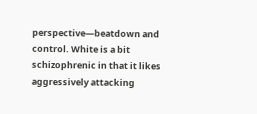perspective—beatdown and control. White is a bit schizophrenic in that it likes aggressively attacking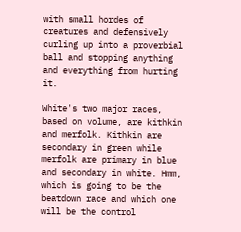with small hordes of creatures and defensively curling up into a proverbial ball and stopping anything and everything from hurting it.

White's two major races, based on volume, are kithkin and merfolk. Kithkin are secondary in green while merfolk are primary in blue and secondary in white. Hmm, which is going to be the beatdown race and which one will be the control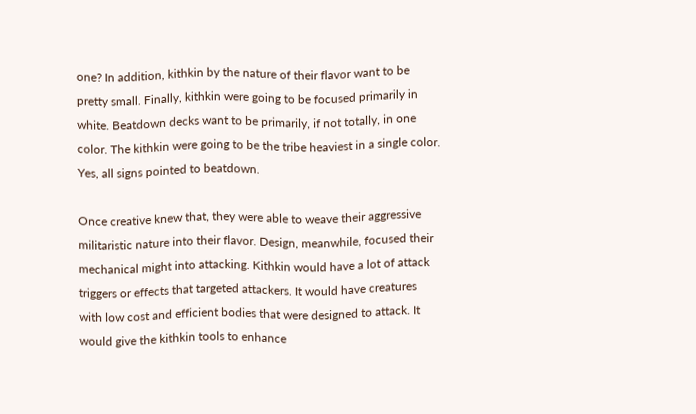one? In addition, kithkin by the nature of their flavor want to be pretty small. Finally, kithkin were going to be focused primarily in white. Beatdown decks want to be primarily, if not totally, in one color. The kithkin were going to be the tribe heaviest in a single color. Yes, all signs pointed to beatdown.

Once creative knew that, they were able to weave their aggressive militaristic nature into their flavor. Design, meanwhile, focused their mechanical might into attacking. Kithkin would have a lot of attack triggers or effects that targeted attackers. It would have creatures with low cost and efficient bodies that were designed to attack. It would give the kithkin tools to enhance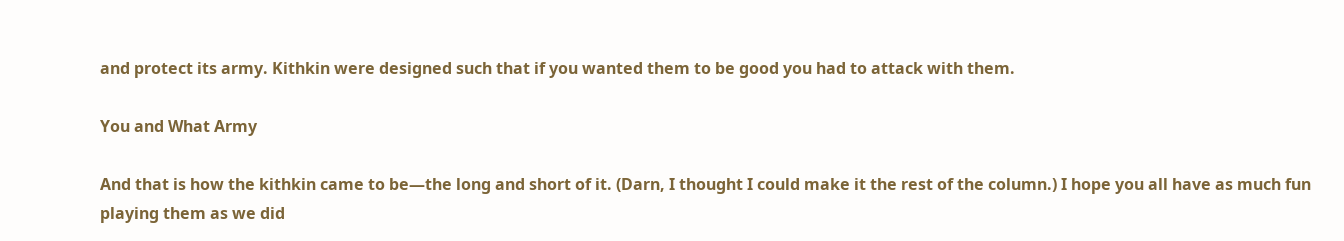and protect its army. Kithkin were designed such that if you wanted them to be good you had to attack with them.

You and What Army

And that is how the kithkin came to be—the long and short of it. (Darn, I thought I could make it the rest of the column.) I hope you all have as much fun playing them as we did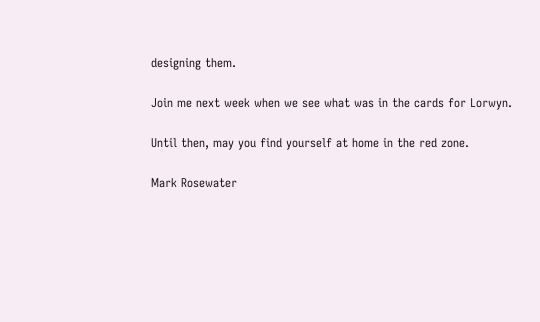designing them.

Join me next week when we see what was in the cards for Lorwyn.

Until then, may you find yourself at home in the red zone.

Mark Rosewater